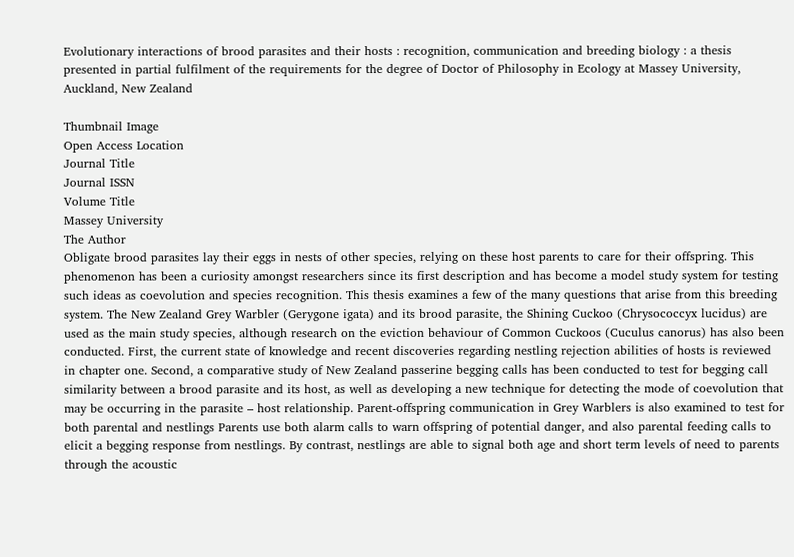Evolutionary interactions of brood parasites and their hosts : recognition, communication and breeding biology : a thesis presented in partial fulfilment of the requirements for the degree of Doctor of Philosophy in Ecology at Massey University, Auckland, New Zealand

Thumbnail Image
Open Access Location
Journal Title
Journal ISSN
Volume Title
Massey University
The Author
Obligate brood parasites lay their eggs in nests of other species, relying on these host parents to care for their offspring. This phenomenon has been a curiosity amongst researchers since its first description and has become a model study system for testing such ideas as coevolution and species recognition. This thesis examines a few of the many questions that arise from this breeding system. The New Zealand Grey Warbler (Gerygone igata) and its brood parasite, the Shining Cuckoo (Chrysococcyx lucidus) are used as the main study species, although research on the eviction behaviour of Common Cuckoos (Cuculus canorus) has also been conducted. First, the current state of knowledge and recent discoveries regarding nestling rejection abilities of hosts is reviewed in chapter one. Second, a comparative study of New Zealand passerine begging calls has been conducted to test for begging call similarity between a brood parasite and its host, as well as developing a new technique for detecting the mode of coevolution that may be occurring in the parasite – host relationship. Parent-offspring communication in Grey Warblers is also examined to test for both parental and nestlings Parents use both alarm calls to warn offspring of potential danger, and also parental feeding calls to elicit a begging response from nestlings. By contrast, nestlings are able to signal both age and short term levels of need to parents through the acoustic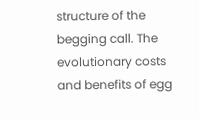structure of the begging call. The evolutionary costs and benefits of egg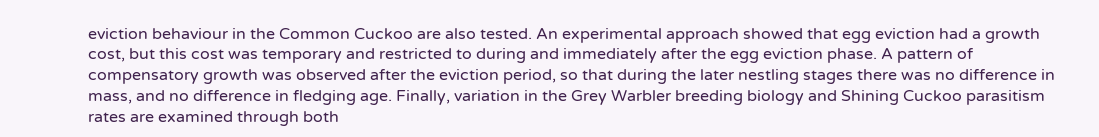eviction behaviour in the Common Cuckoo are also tested. An experimental approach showed that egg eviction had a growth cost, but this cost was temporary and restricted to during and immediately after the egg eviction phase. A pattern of compensatory growth was observed after the eviction period, so that during the later nestling stages there was no difference in mass, and no difference in fledging age. Finally, variation in the Grey Warbler breeding biology and Shining Cuckoo parasitism rates are examined through both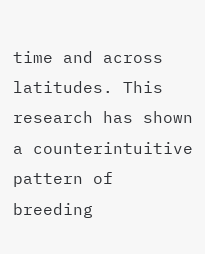time and across latitudes. This research has shown a counterintuitive pattern of breeding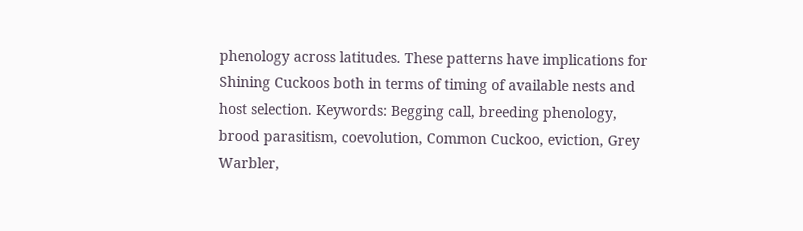phenology across latitudes. These patterns have implications for Shining Cuckoos both in terms of timing of available nests and host selection. Keywords: Begging call, breeding phenology, brood parasitism, coevolution, Common Cuckoo, eviction, Grey Warbler,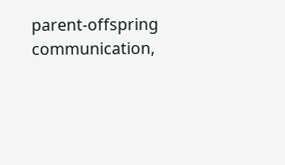parent-offspring communication,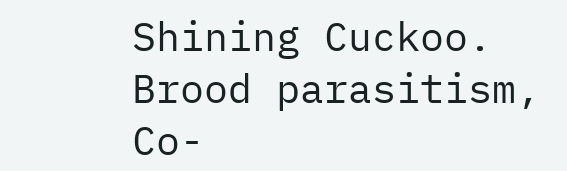Shining Cuckoo.
Brood parasitism, Co-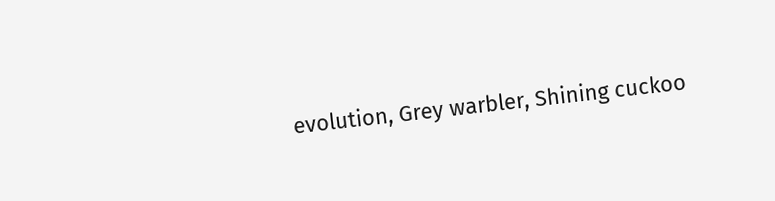evolution, Grey warbler, Shining cuckoo